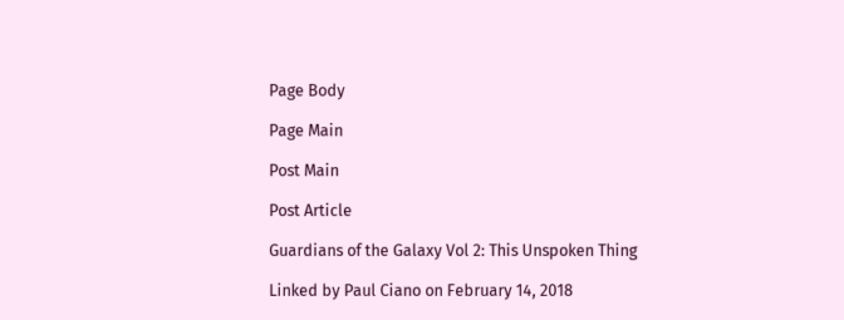Page Body

Page Main

Post Main

Post Article

Guardians of the Galaxy Vol 2: This Unspoken Thing

Linked by Paul Ciano on February 14, 2018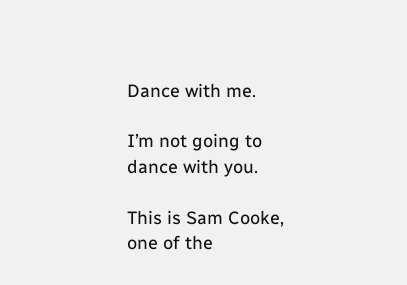Dance with me.

I’m not going to dance with you.

This is Sam Cooke, one of the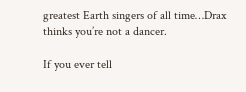greatest Earth singers of all time…Drax thinks you’re not a dancer.

If you ever tell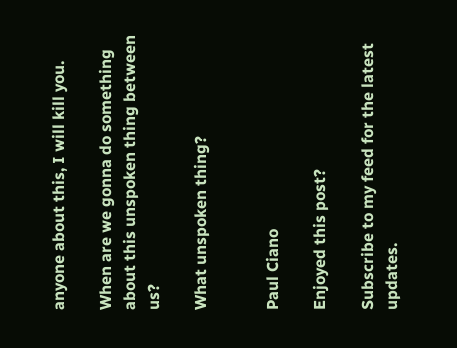anyone about this, I will kill you.

When are we gonna do something about this unspoken thing between us?

What unspoken thing?


Paul Ciano

Enjoyed this post?

Subscribe to my feed for the latest updates.